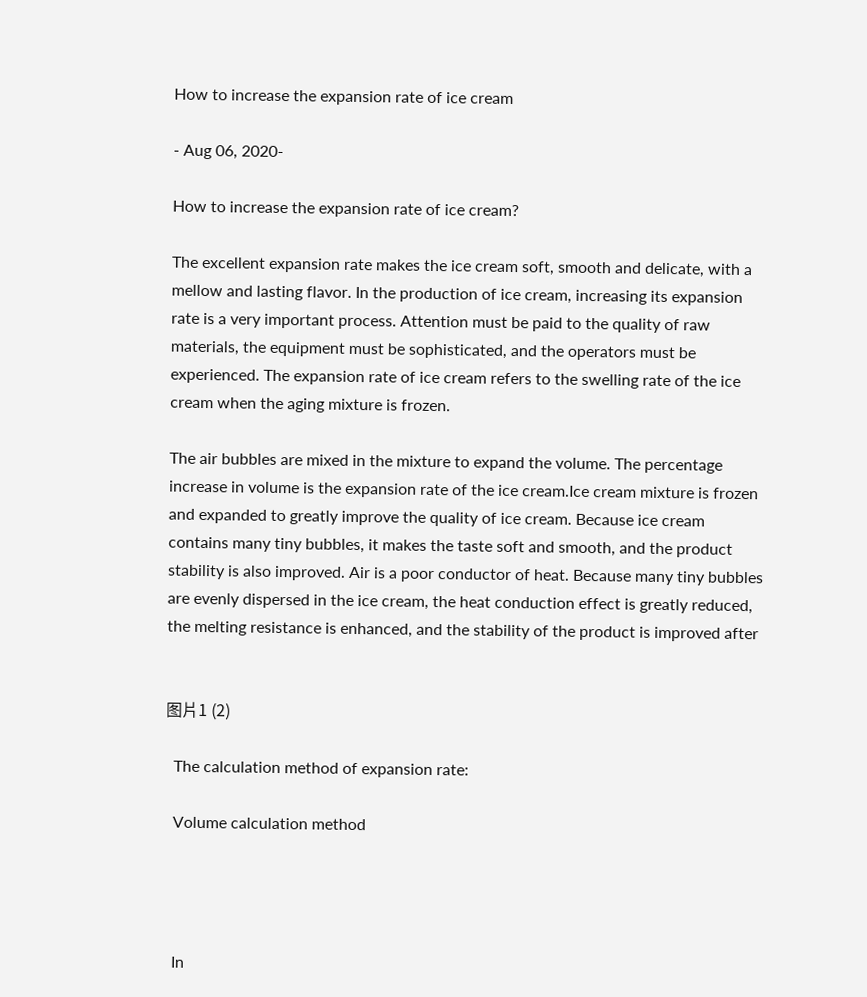How to increase the expansion rate of ice cream

- Aug 06, 2020-

How to increase the expansion rate of ice cream?

The excellent expansion rate makes the ice cream soft, smooth and delicate, with a mellow and lasting flavor. In the production of ice cream, increasing its expansion rate is a very important process. Attention must be paid to the quality of raw materials, the equipment must be sophisticated, and the operators must be experienced. The expansion rate of ice cream refers to the swelling rate of the ice cream when the aging mixture is frozen.

The air bubbles are mixed in the mixture to expand the volume. The percentage increase in volume is the expansion rate of the ice cream.Ice cream mixture is frozen and expanded to greatly improve the quality of ice cream. Because ice cream contains many tiny bubbles, it makes the taste soft and smooth, and the product stability is also improved. Air is a poor conductor of heat. Because many tiny bubbles are evenly dispersed in the ice cream, the heat conduction effect is greatly reduced, the melting resistance is enhanced, and the stability of the product is improved after


图片1 (2)

  The calculation method of expansion rate:

  Volume calculation method




  In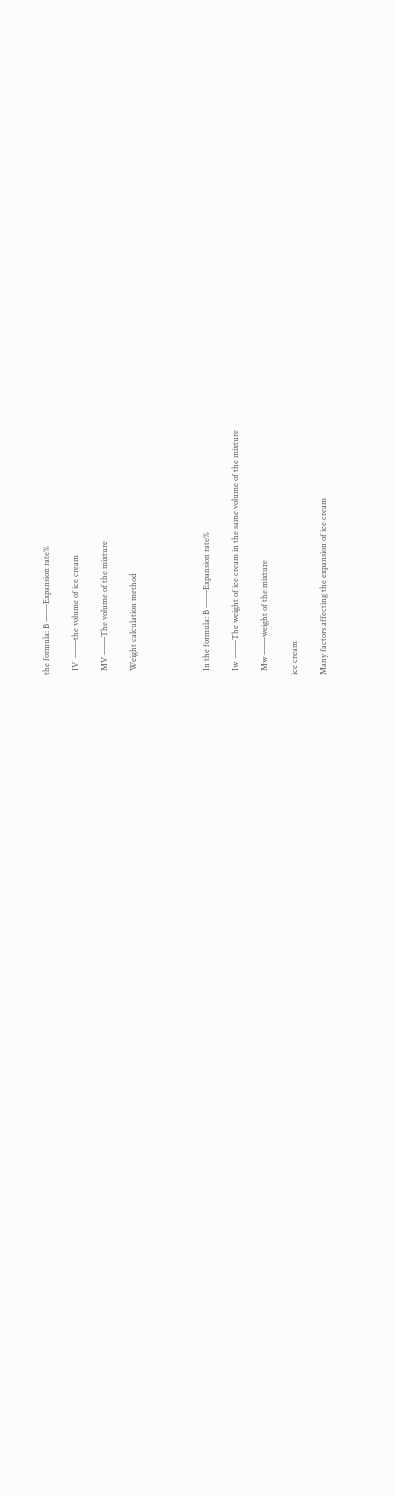the formula: B ――Expansion rate%

  IV  ――the volume of ice cream

  MV ――The volume of the mixture

  Weight calculation method




  In the formula: B ――Expansion rate%

  Iw  ――The weight of ice cream in the same volume of the mixture

  Mw ――weight of the mixture

ice cream

Many factors affecting the expansion of ice cream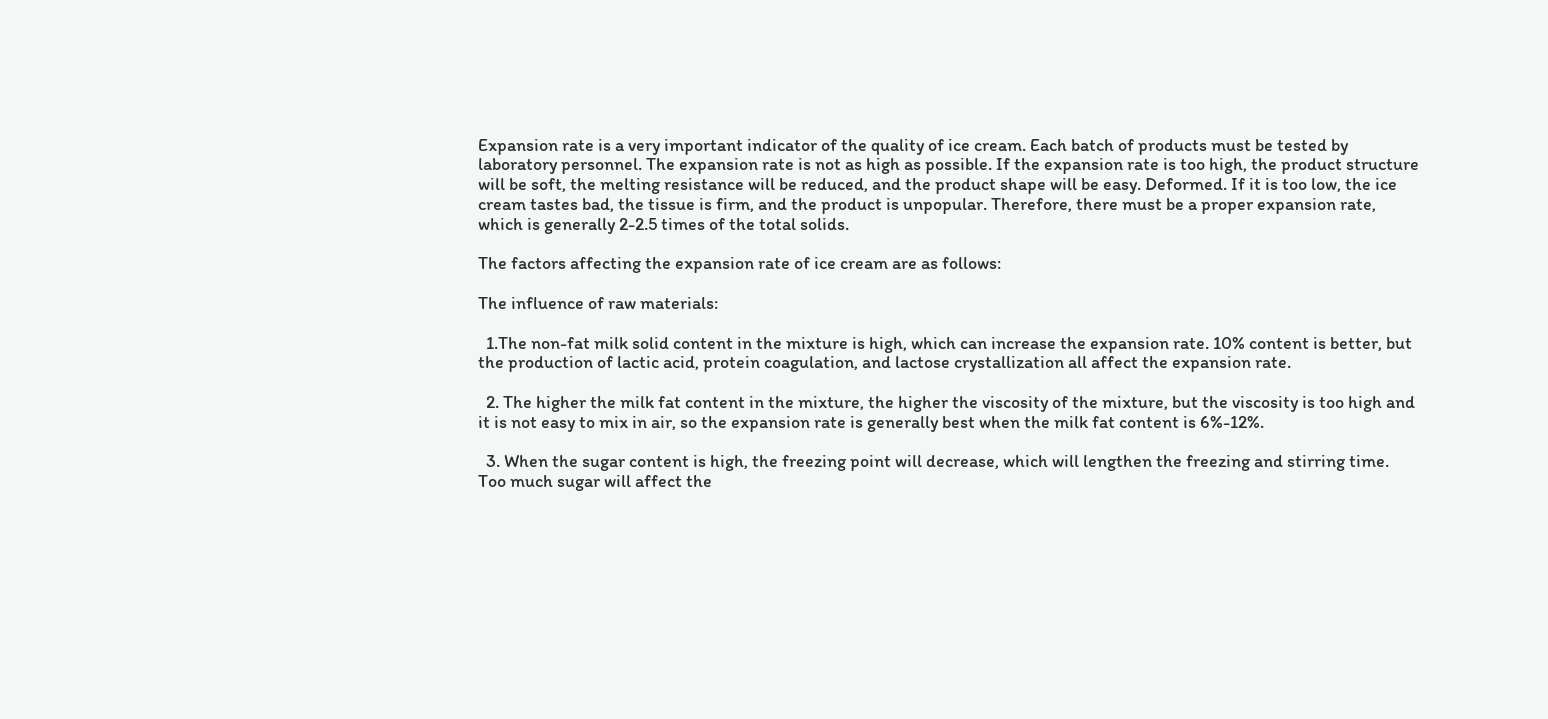Expansion rate is a very important indicator of the quality of ice cream. Each batch of products must be tested by laboratory personnel. The expansion rate is not as high as possible. If the expansion rate is too high, the product structure will be soft, the melting resistance will be reduced, and the product shape will be easy. Deformed. If it is too low, the ice cream tastes bad, the tissue is firm, and the product is unpopular. Therefore, there must be a proper expansion rate, which is generally 2-2.5 times of the total solids.

The factors affecting the expansion rate of ice cream are as follows:

The influence of raw materials:

  1.The non-fat milk solid content in the mixture is high, which can increase the expansion rate. 10% content is better, but the production of lactic acid, protein coagulation, and lactose crystallization all affect the expansion rate.

  2. The higher the milk fat content in the mixture, the higher the viscosity of the mixture, but the viscosity is too high and it is not easy to mix in air, so the expansion rate is generally best when the milk fat content is 6%-12%.

  3. When the sugar content is high, the freezing point will decrease, which will lengthen the freezing and stirring time. Too much sugar will affect the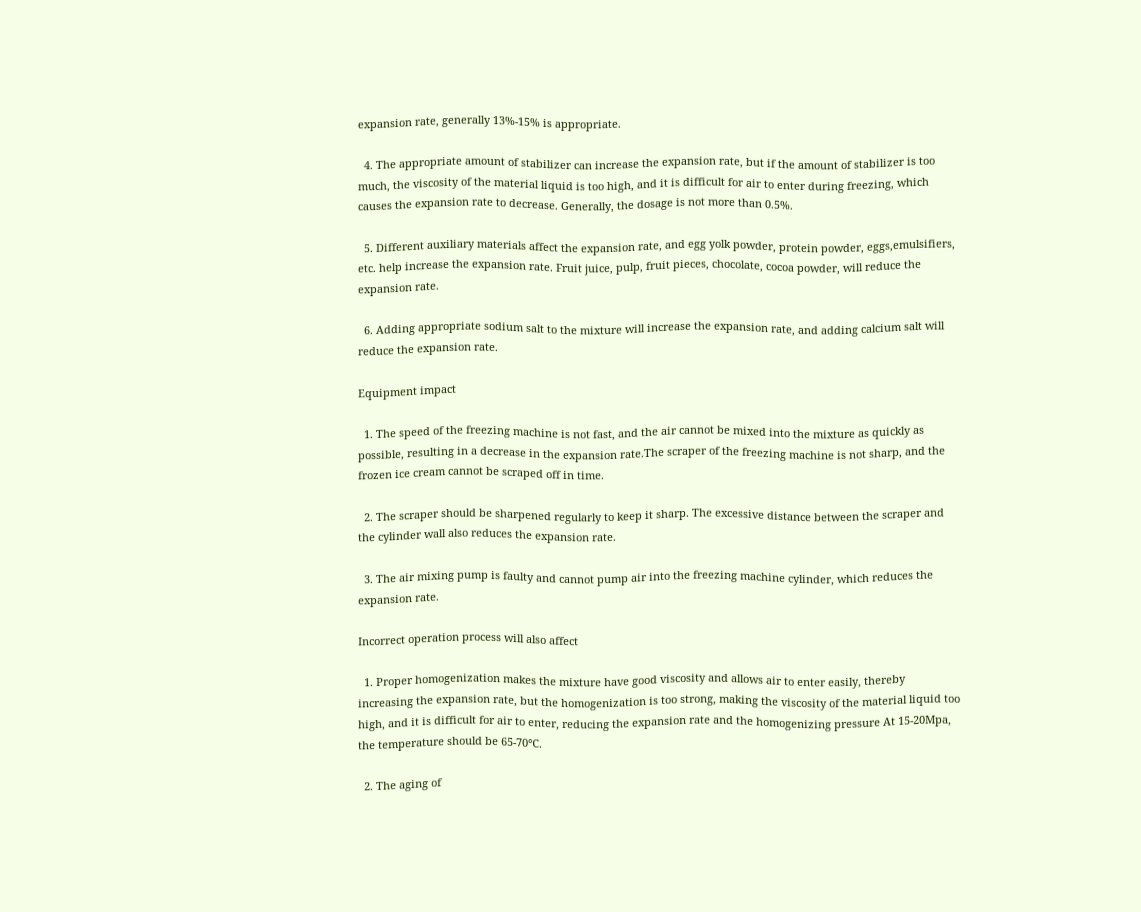expansion rate, generally 13%-15% is appropriate.

  4. The appropriate amount of stabilizer can increase the expansion rate, but if the amount of stabilizer is too much, the viscosity of the material liquid is too high, and it is difficult for air to enter during freezing, which causes the expansion rate to decrease. Generally, the dosage is not more than 0.5%.

  5. Different auxiliary materials affect the expansion rate, and egg yolk powder, protein powder, eggs,emulsifiers, etc. help increase the expansion rate. Fruit juice, pulp, fruit pieces, chocolate, cocoa powder, will reduce the expansion rate.

  6. Adding appropriate sodium salt to the mixture will increase the expansion rate, and adding calcium salt will reduce the expansion rate.

Equipment impact

  1. The speed of the freezing machine is not fast, and the air cannot be mixed into the mixture as quickly as possible, resulting in a decrease in the expansion rate.The scraper of the freezing machine is not sharp, and the frozen ice cream cannot be scraped off in time.

  2. The scraper should be sharpened regularly to keep it sharp. The excessive distance between the scraper and the cylinder wall also reduces the expansion rate.

  3. The air mixing pump is faulty and cannot pump air into the freezing machine cylinder, which reduces the expansion rate.

Incorrect operation process will also affect

  1. Proper homogenization makes the mixture have good viscosity and allows air to enter easily, thereby increasing the expansion rate, but the homogenization is too strong, making the viscosity of the material liquid too high, and it is difficult for air to enter, reducing the expansion rate and the homogenizing pressure At 15-20Mpa, the temperature should be 65-70℃.

  2. The aging of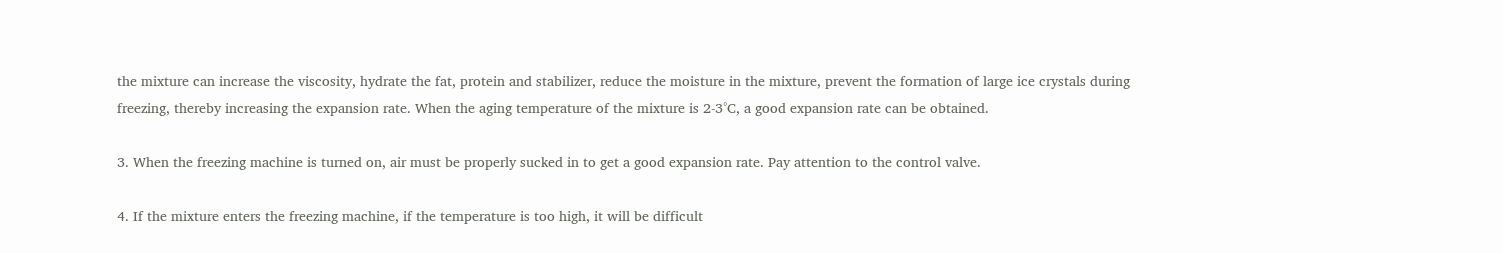the mixture can increase the viscosity, hydrate the fat, protein and stabilizer, reduce the moisture in the mixture, prevent the formation of large ice crystals during freezing, thereby increasing the expansion rate. When the aging temperature of the mixture is 2-3°C, a good expansion rate can be obtained.

3. When the freezing machine is turned on, air must be properly sucked in to get a good expansion rate. Pay attention to the control valve.

4. If the mixture enters the freezing machine, if the temperature is too high, it will be difficult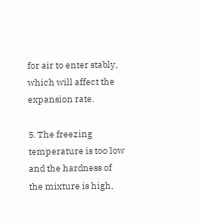for air to enter stably, which will affect the expansion rate.

5. The freezing temperature is too low and the hardness of the mixture is high,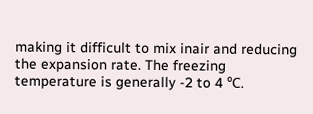making it difficult to mix inair and reducing the expansion rate. The freezing temperature is generally -2 to 4 ℃.